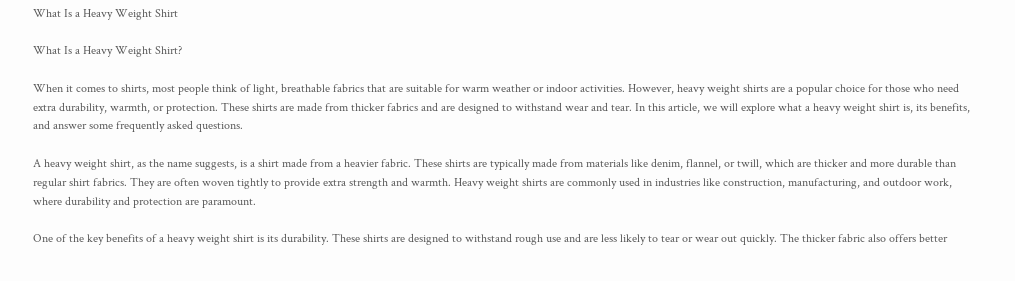What Is a Heavy Weight Shirt

What Is a Heavy Weight Shirt?

When it comes to shirts, most people think of light, breathable fabrics that are suitable for warm weather or indoor activities. However, heavy weight shirts are a popular choice for those who need extra durability, warmth, or protection. These shirts are made from thicker fabrics and are designed to withstand wear and tear. In this article, we will explore what a heavy weight shirt is, its benefits, and answer some frequently asked questions.

A heavy weight shirt, as the name suggests, is a shirt made from a heavier fabric. These shirts are typically made from materials like denim, flannel, or twill, which are thicker and more durable than regular shirt fabrics. They are often woven tightly to provide extra strength and warmth. Heavy weight shirts are commonly used in industries like construction, manufacturing, and outdoor work, where durability and protection are paramount.

One of the key benefits of a heavy weight shirt is its durability. These shirts are designed to withstand rough use and are less likely to tear or wear out quickly. The thicker fabric also offers better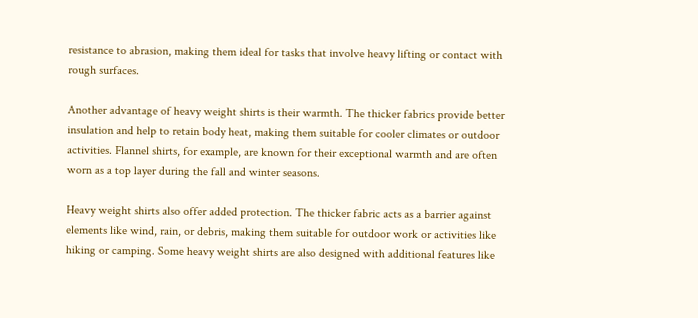resistance to abrasion, making them ideal for tasks that involve heavy lifting or contact with rough surfaces.

Another advantage of heavy weight shirts is their warmth. The thicker fabrics provide better insulation and help to retain body heat, making them suitable for cooler climates or outdoor activities. Flannel shirts, for example, are known for their exceptional warmth and are often worn as a top layer during the fall and winter seasons.

Heavy weight shirts also offer added protection. The thicker fabric acts as a barrier against elements like wind, rain, or debris, making them suitable for outdoor work or activities like hiking or camping. Some heavy weight shirts are also designed with additional features like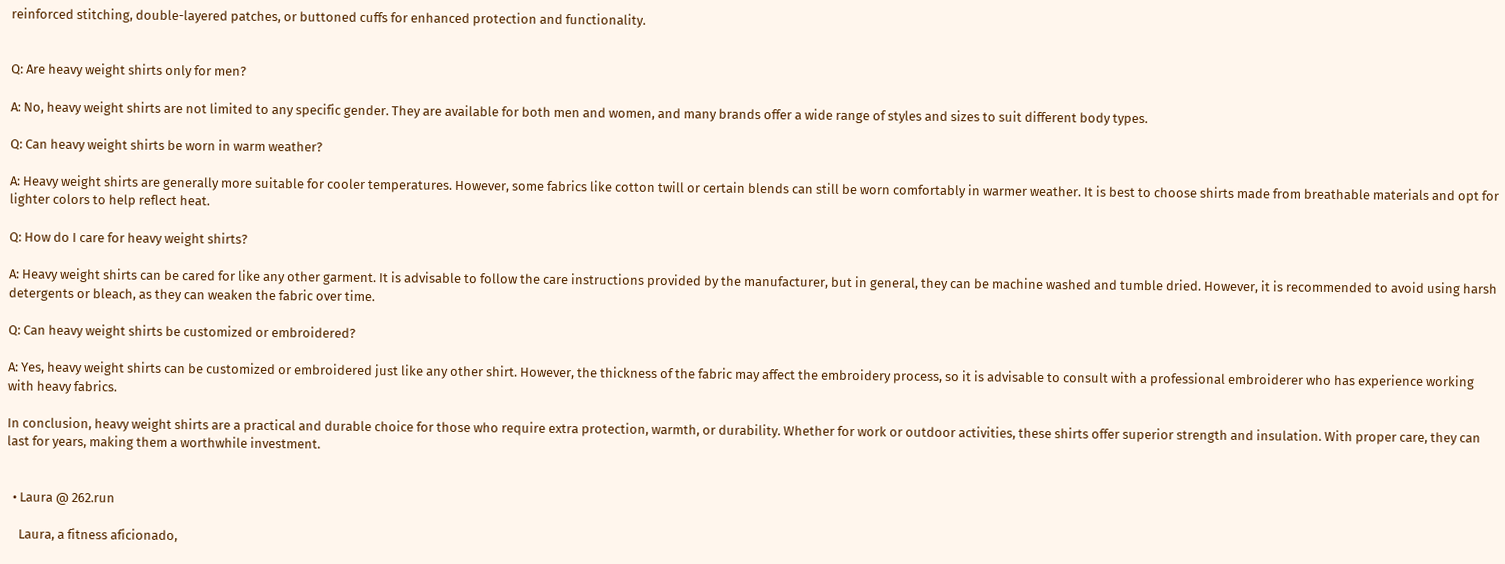reinforced stitching, double-layered patches, or buttoned cuffs for enhanced protection and functionality.


Q: Are heavy weight shirts only for men?

A: No, heavy weight shirts are not limited to any specific gender. They are available for both men and women, and many brands offer a wide range of styles and sizes to suit different body types.

Q: Can heavy weight shirts be worn in warm weather?

A: Heavy weight shirts are generally more suitable for cooler temperatures. However, some fabrics like cotton twill or certain blends can still be worn comfortably in warmer weather. It is best to choose shirts made from breathable materials and opt for lighter colors to help reflect heat.

Q: How do I care for heavy weight shirts?

A: Heavy weight shirts can be cared for like any other garment. It is advisable to follow the care instructions provided by the manufacturer, but in general, they can be machine washed and tumble dried. However, it is recommended to avoid using harsh detergents or bleach, as they can weaken the fabric over time.

Q: Can heavy weight shirts be customized or embroidered?

A: Yes, heavy weight shirts can be customized or embroidered just like any other shirt. However, the thickness of the fabric may affect the embroidery process, so it is advisable to consult with a professional embroiderer who has experience working with heavy fabrics.

In conclusion, heavy weight shirts are a practical and durable choice for those who require extra protection, warmth, or durability. Whether for work or outdoor activities, these shirts offer superior strength and insulation. With proper care, they can last for years, making them a worthwhile investment.


  • Laura @ 262.run

    Laura, a fitness aficionado,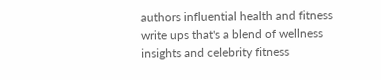authors influential health and fitness write ups that's a blend of wellness insights and celebrity fitness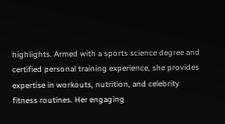highlights. Armed with a sports science degree and certified personal training experience, she provides expertise in workouts, nutrition, and celebrity fitness routines. Her engaging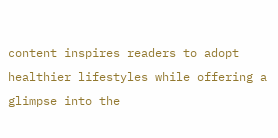content inspires readers to adopt healthier lifestyles while offering a glimpse into the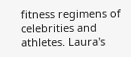fitness regimens of celebrities and athletes. Laura's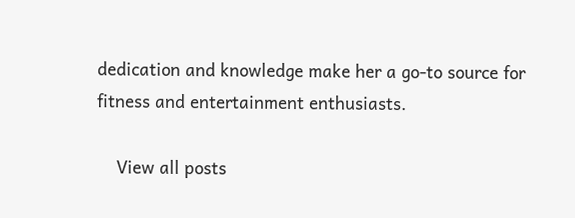dedication and knowledge make her a go-to source for fitness and entertainment enthusiasts.

    View all posts